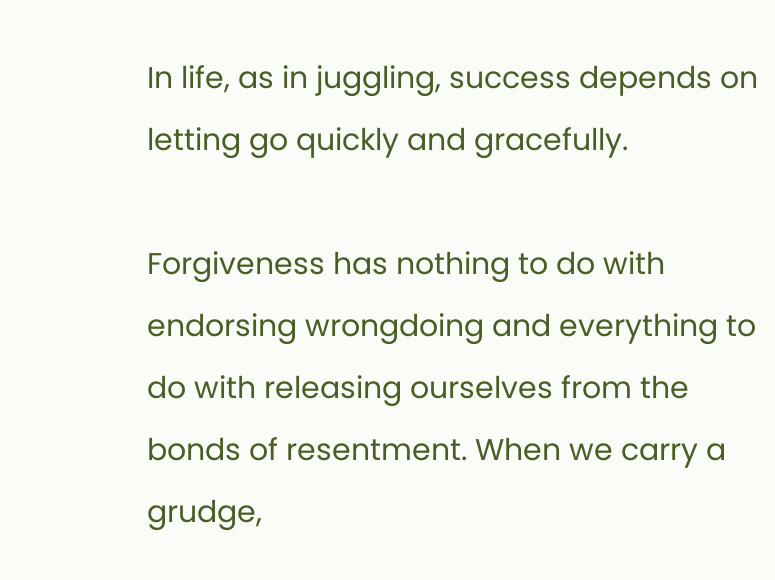In life, as in juggling, success depends on letting go quickly and gracefully.

Forgiveness has nothing to do with endorsing wrongdoing and everything to do with releasing ourselves from the bonds of resentment. When we carry a grudge,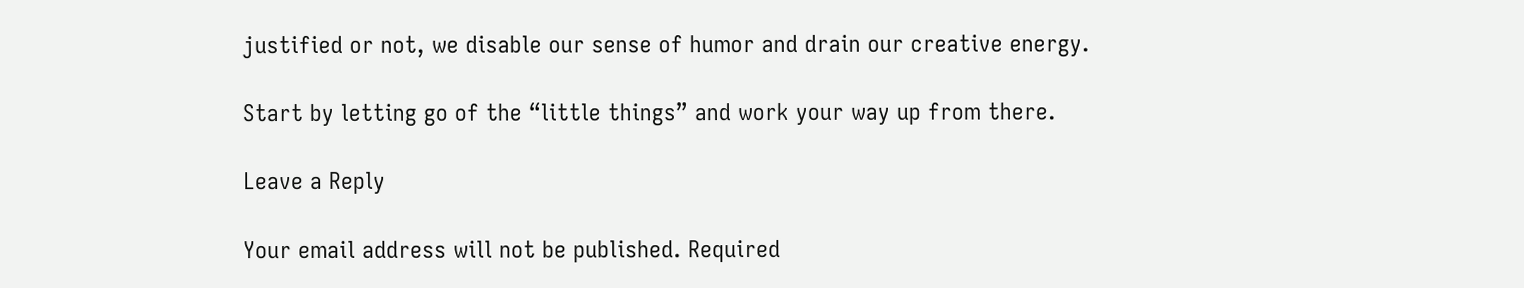justified or not, we disable our sense of humor and drain our creative energy.

Start by letting go of the “little things” and work your way up from there.

Leave a Reply

Your email address will not be published. Required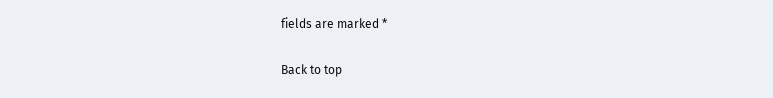fields are marked *

Back to top